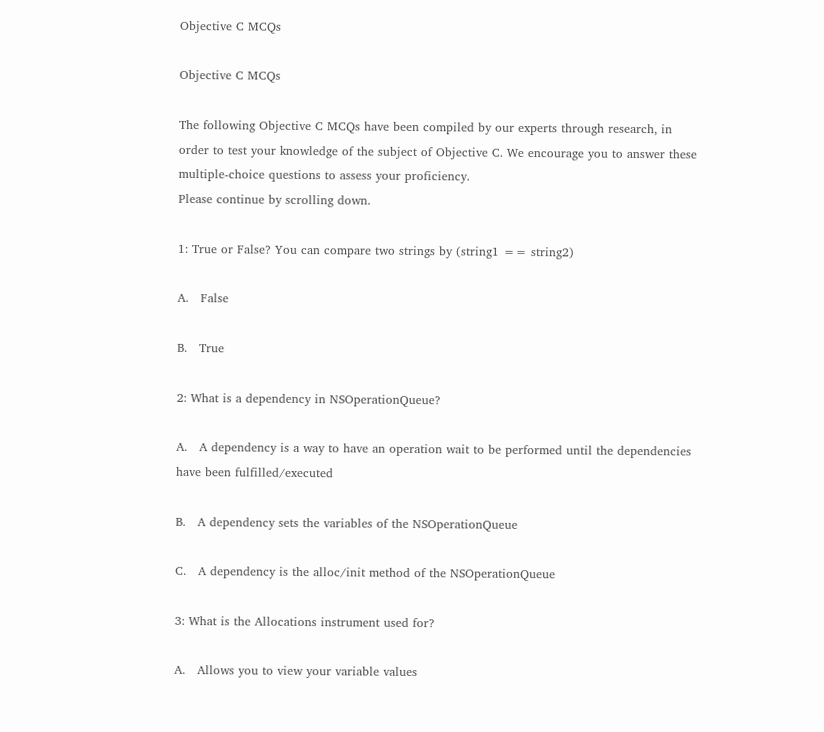Objective C MCQs

Objective C MCQs

The following Objective C MCQs have been compiled by our experts through research, in order to test your knowledge of the subject of Objective C. We encourage you to answer these multiple-choice questions to assess your proficiency.
Please continue by scrolling down.

1: True or False? You can compare two strings by (string1 == string2)

A.   False

B.   True

2: What is a dependency in NSOperationQueue?

A.   A dependency is a way to have an operation wait to be performed until the dependencies have been fulfilled/executed

B.   A dependency sets the variables of the NSOperationQueue

C.   A dependency is the alloc/init method of the NSOperationQueue

3: What is the Allocations instrument used for?

A.   Allows you to view your variable values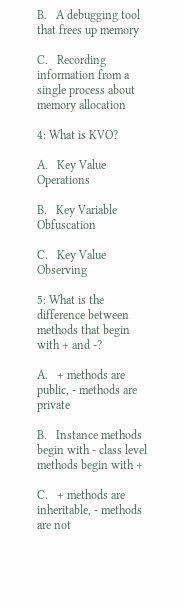B.   A debugging tool that frees up memory

C.   Recording information from a single process about memory allocation

4: What is KVO?

A.   Key Value Operations

B.   Key Variable Obfuscation

C.   Key Value Observing

5: What is the difference between methods that begin with + and -?

A.   + methods are public, - methods are private

B.   Instance methods begin with - class level methods begin with +

C.   + methods are inheritable, - methods are not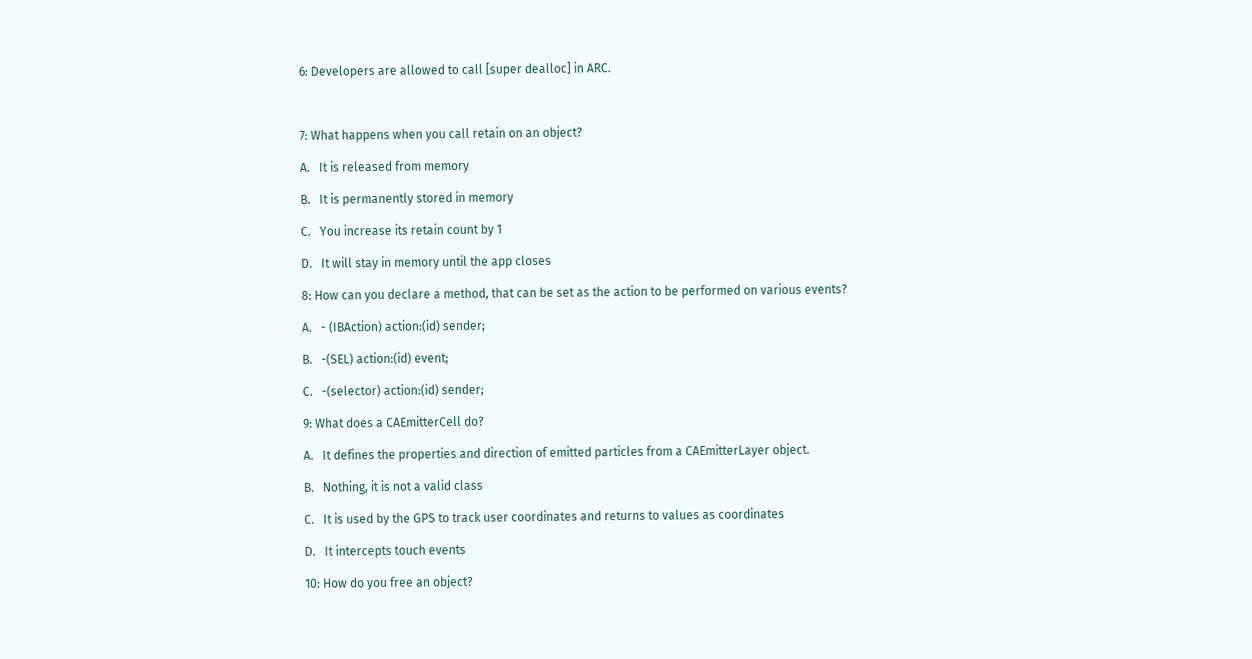6: Developers are allowed to call [super dealloc] in ARC.



7: What happens when you call retain on an object?

A.   It is released from memory

B.   It is permanently stored in memory

C.   You increase its retain count by 1

D.   It will stay in memory until the app closes

8: How can you declare a method, that can be set as the action to be performed on various events?

A.   - (IBAction) action:(id) sender;

B.   -(SEL) action:(id) event;

C.   -(selector) action:(id) sender;

9: What does a CAEmitterCell do?

A.   It defines the properties and direction of emitted particles from a CAEmitterLayer object.

B.   Nothing, it is not a valid class

C.   It is used by the GPS to track user coordinates and returns to values as coordinates

D.   It intercepts touch events

10: How do you free an object?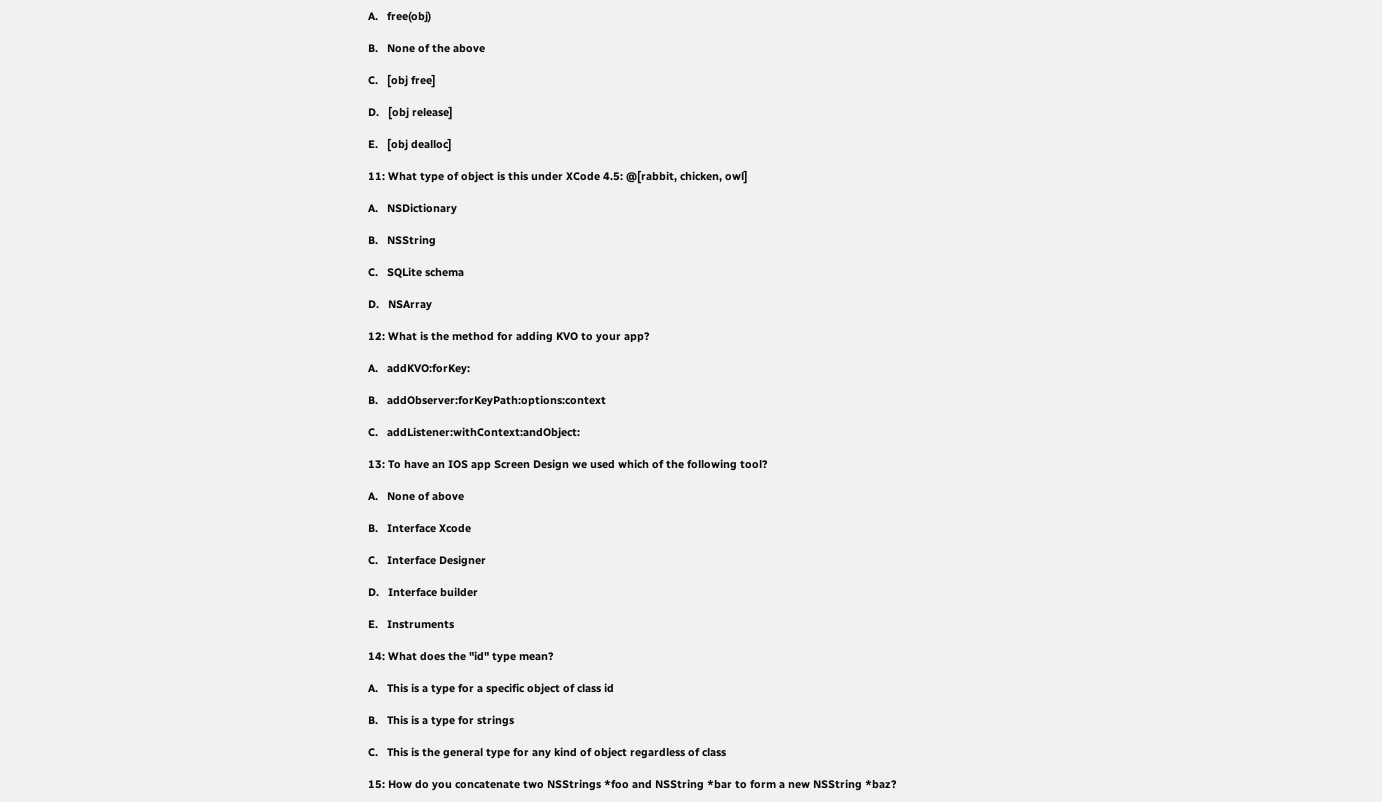A.   free(obj)

B.   None of the above

C.   [obj free]

D.   [obj release]

E.   [obj dealloc]

11: What type of object is this under XCode 4.5: @[rabbit, chicken, owl]

A.   NSDictionary

B.   NSString

C.   SQLite schema

D.   NSArray

12: What is the method for adding KVO to your app?

A.   addKVO:forKey:

B.   addObserver:forKeyPath:options:context

C.   addListener:withContext:andObject:

13: To have an IOS app Screen Design we used which of the following tool?

A.   None of above

B.   Interface Xcode

C.   Interface Designer

D.   Interface builder

E.   Instruments

14: What does the "id" type mean?

A.   This is a type for a specific object of class id

B.   This is a type for strings

C.   This is the general type for any kind of object regardless of class

15: How do you concatenate two NSStrings *foo and NSString *bar to form a new NSString *baz?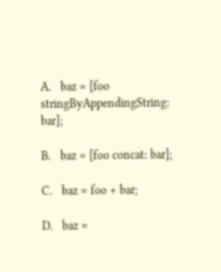A.   baz = [foo stringByAppendingString: bar];

B.   baz = [foo concat: bar];

C.   baz = foo + bar;

D.   baz =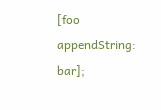[foo appendString: bar];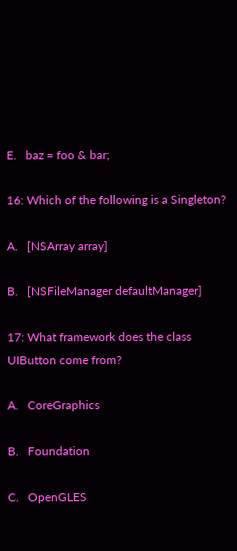E.   baz = foo & bar;

16: Which of the following is a Singleton?

A.   [NSArray array]

B.   [NSFileManager defaultManager]

17: What framework does the class UIButton come from?

A.   CoreGraphics

B.   Foundation

C.   OpenGLES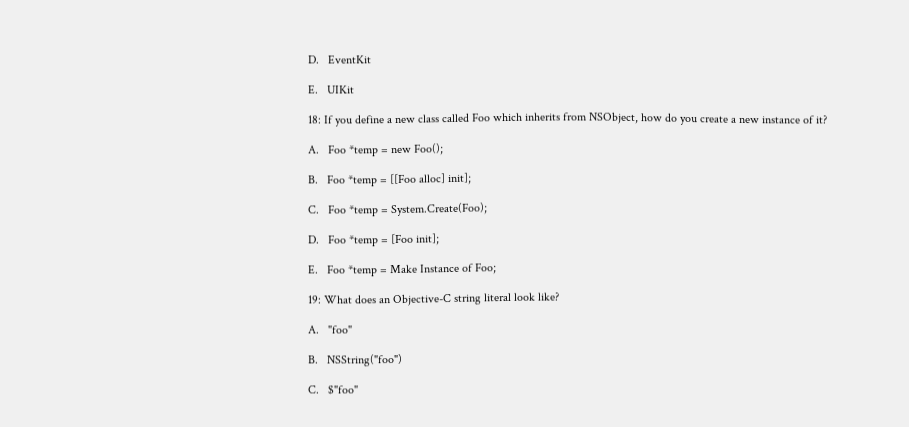D.   EventKit

E.   UIKit

18: If you define a new class called Foo which inherits from NSObject, how do you create a new instance of it?

A.   Foo *temp = new Foo();

B.   Foo *temp = [[Foo alloc] init];

C.   Foo *temp = System.Create(Foo);

D.   Foo *temp = [Foo init];

E.   Foo *temp = Make Instance of Foo;

19: What does an Objective-C string literal look like?

A.   "foo"

B.   NSString("foo")

C.   $"foo"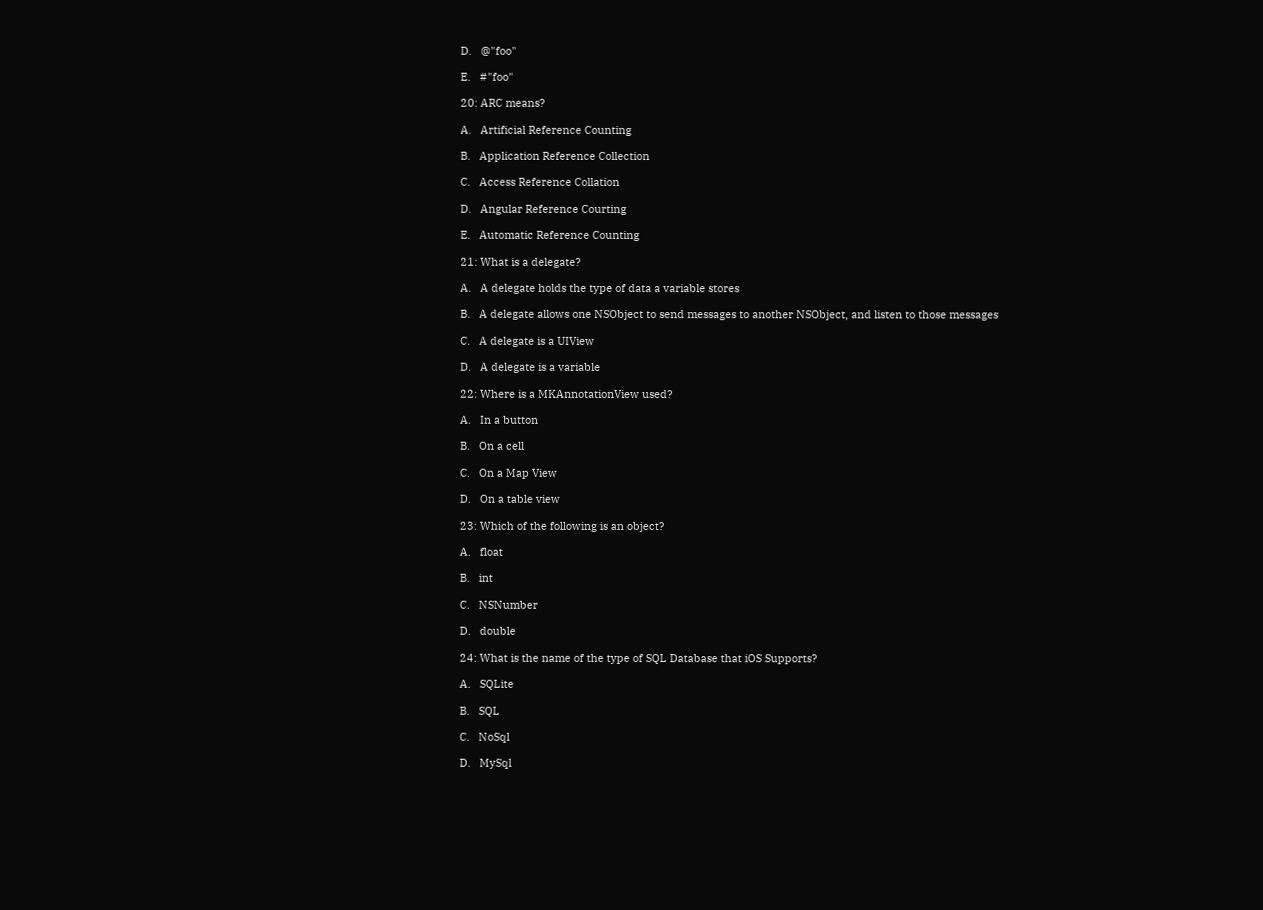D.   @"foo"

E.   #"foo"

20: ARC means?

A.   Artificial Reference Counting

B.   Application Reference Collection

C.   Access Reference Collation

D.   Angular Reference Courting

E.   Automatic Reference Counting

21: What is a delegate?

A.   A delegate holds the type of data a variable stores

B.   A delegate allows one NSObject to send messages to another NSObject, and listen to those messages

C.   A delegate is a UIView

D.   A delegate is a variable

22: Where is a MKAnnotationView used?

A.   In a button

B.   On a cell

C.   On a Map View

D.   On a table view

23: Which of the following is an object?

A.   float

B.   int

C.   NSNumber

D.   double

24: What is the name of the type of SQL Database that iOS Supports?

A.   SQLite

B.   SQL

C.   NoSql

D.   MySql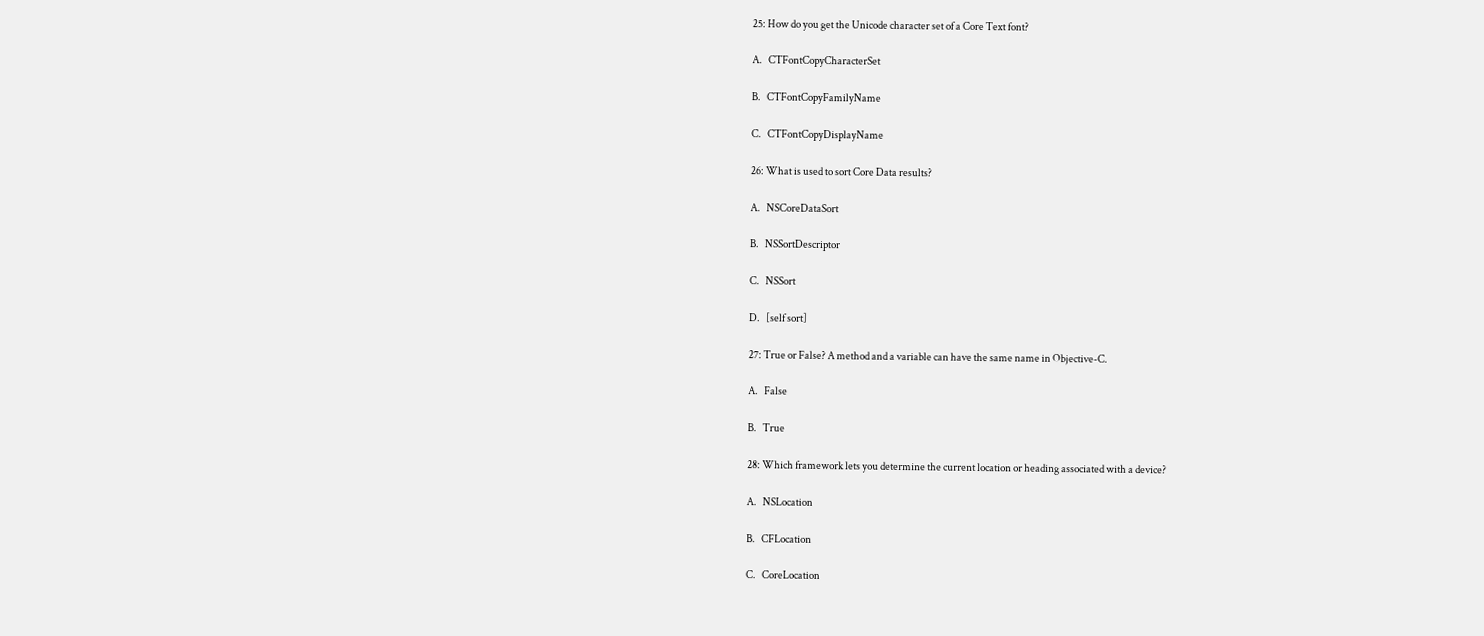25: How do you get the Unicode character set of a Core Text font?

A.   CTFontCopyCharacterSet

B.   CTFontCopyFamilyName

C.   CTFontCopyDisplayName

26: What is used to sort Core Data results?

A.   NSCoreDataSort

B.   NSSortDescriptor

C.   NSSort

D.   [self sort]

27: True or False? A method and a variable can have the same name in Objective-C.

A.   False

B.   True

28: Which framework lets you determine the current location or heading associated with a device?

A.   NSLocation

B.   CFLocation

C.   CoreLocation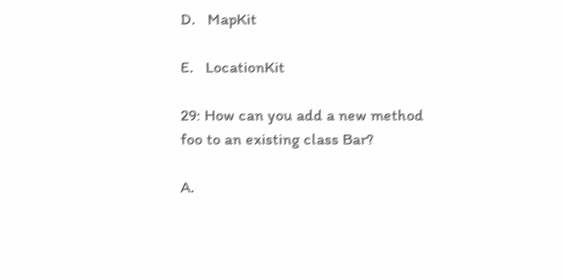D.   MapKit

E.   LocationKit

29: How can you add a new method foo to an existing class Bar?

A.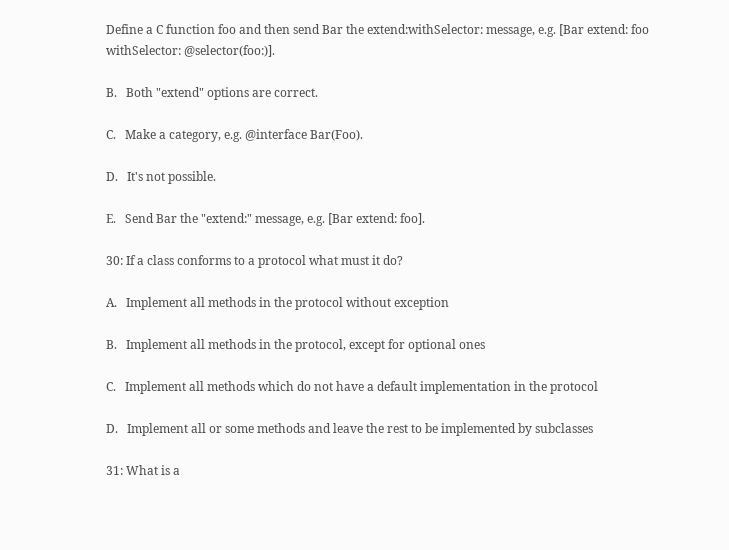Define a C function foo and then send Bar the extend:withSelector: message, e.g. [Bar extend: foo withSelector: @selector(foo:)].

B.   Both "extend" options are correct.

C.   Make a category, e.g. @interface Bar(Foo).

D.   It's not possible.

E.   Send Bar the "extend:" message, e.g. [Bar extend: foo].

30: If a class conforms to a protocol what must it do?

A.   Implement all methods in the protocol without exception

B.   Implement all methods in the protocol, except for optional ones

C.   Implement all methods which do not have a default implementation in the protocol

D.   Implement all or some methods and leave the rest to be implemented by subclasses

31: What is a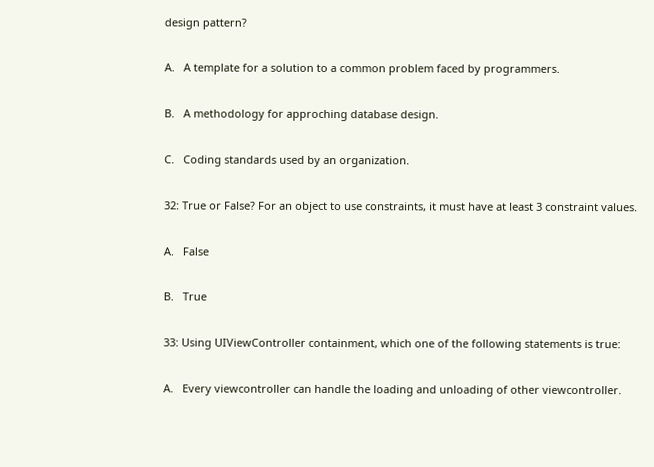design pattern?

A.   A template for a solution to a common problem faced by programmers.

B.   A methodology for approching database design.

C.   Coding standards used by an organization.

32: True or False? For an object to use constraints, it must have at least 3 constraint values.

A.   False

B.   True

33: Using UIViewController containment, which one of the following statements is true:

A.   Every viewcontroller can handle the loading and unloading of other viewcontroller.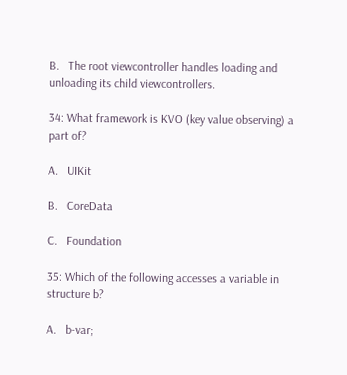B.   The root viewcontroller handles loading and unloading its child viewcontrollers.

34: What framework is KVO (key value observing) a part of?

A.   UIKit

B.   CoreData

C.   Foundation

35: Which of the following accesses a variable in structure b?

A.   b-var;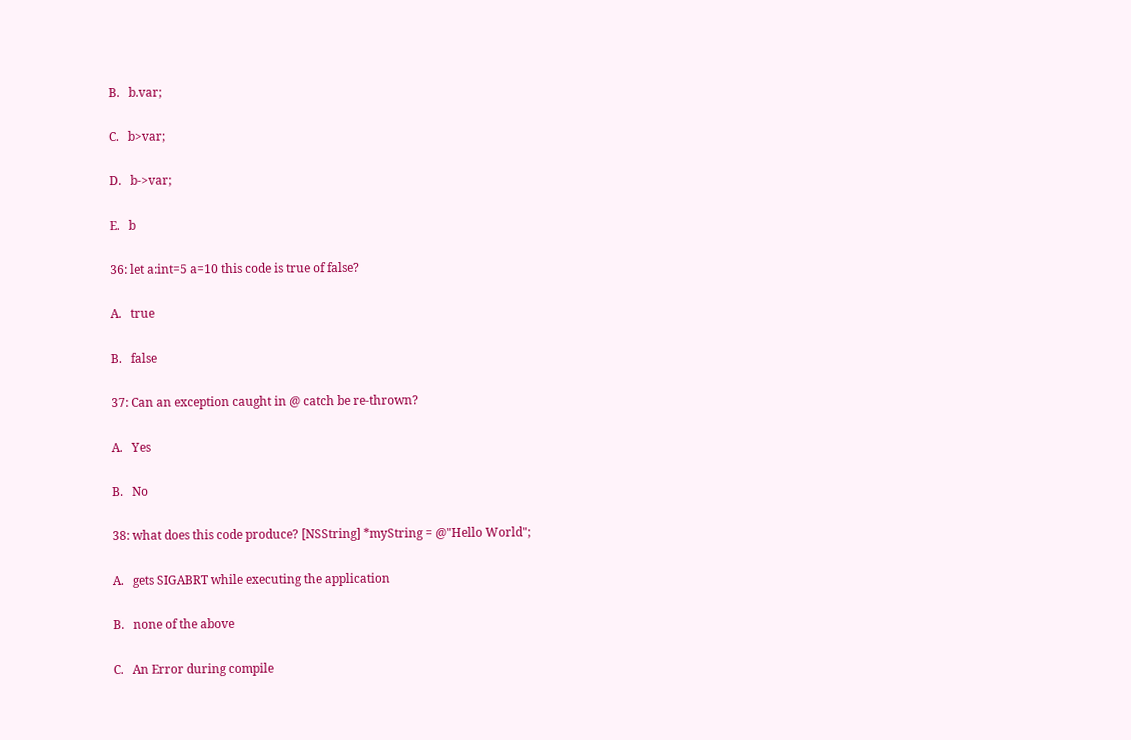B.   b.var;

C.   b>var;

D.   b->var;

E.   b

36: let a:int=5 a=10 this code is true of false?

A.   true

B.   false

37: Can an exception caught in @ catch be re-thrown?

A.   Yes

B.   No

38: what does this code produce? [NSString] *myString = @"Hello World";

A.   gets SIGABRT while executing the application

B.   none of the above

C.   An Error during compile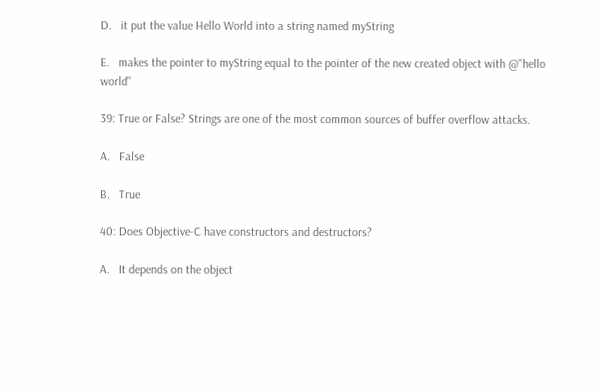D.   it put the value Hello World into a string named myString

E.   makes the pointer to myString equal to the pointer of the new created object with @"hello world"

39: True or False? Strings are one of the most common sources of buffer overflow attacks.

A.   False

B.   True

40: Does Objective-C have constructors and destructors?

A.   It depends on the object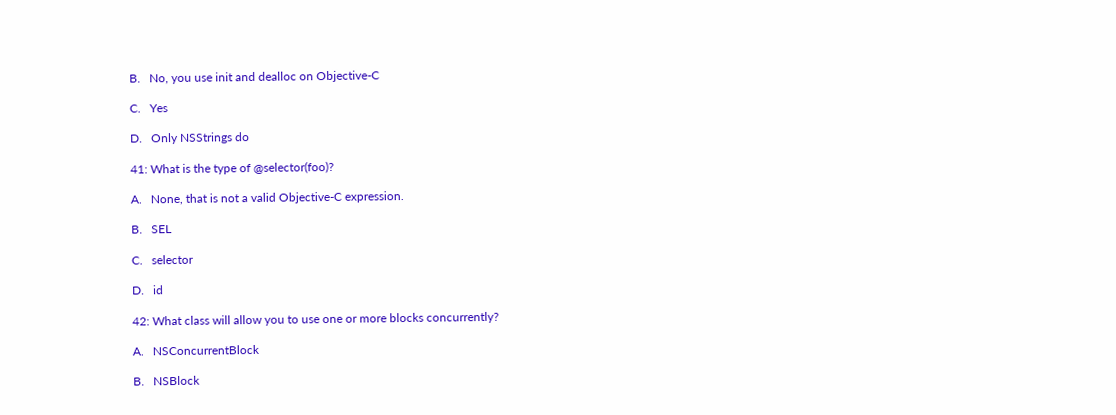B.   No, you use init and dealloc on Objective-C

C.   Yes

D.   Only NSStrings do

41: What is the type of @selector(foo)?

A.   None, that is not a valid Objective-C expression.

B.   SEL

C.   selector

D.   id

42: What class will allow you to use one or more blocks concurrently?

A.   NSConcurrentBlock

B.   NSBlock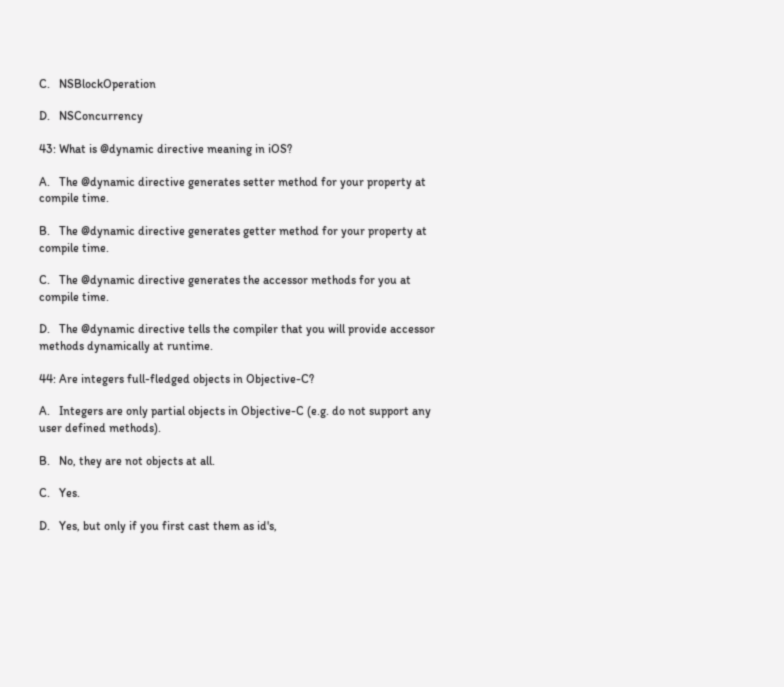C.   NSBlockOperation

D.   NSConcurrency

43: What is @dynamic directive meaning in iOS?

A.   The @dynamic directive generates setter method for your property at compile time.

B.   The @dynamic directive generates getter method for your property at compile time.

C.   The @dynamic directive generates the accessor methods for you at compile time.

D.   The @dynamic directive tells the compiler that you will provide accessor methods dynamically at runtime.

44: Are integers full-fledged objects in Objective-C?

A.   Integers are only partial objects in Objective-C (e.g. do not support any user defined methods).

B.   No, they are not objects at all.

C.   Yes.

D.   Yes, but only if you first cast them as id's,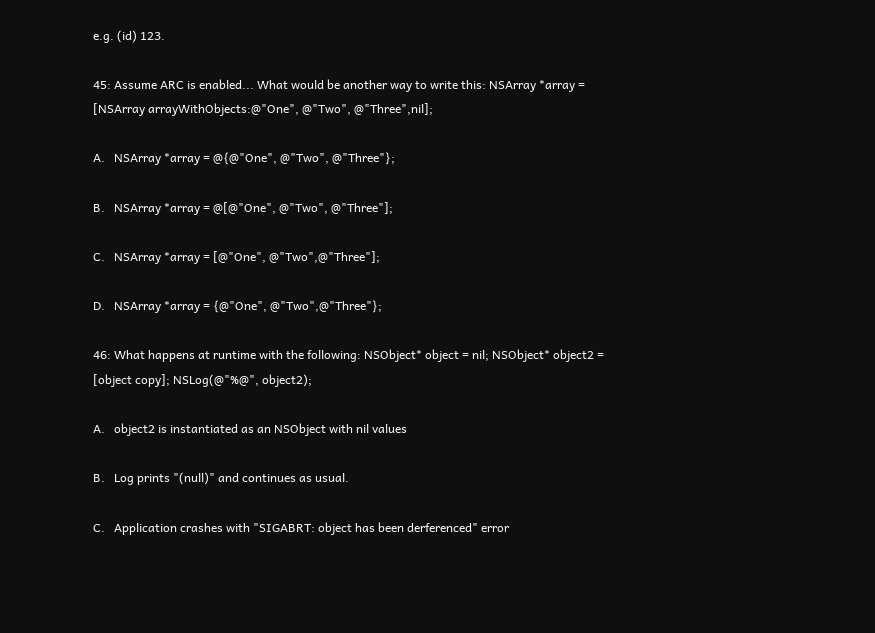e.g. (id) 123.

45: Assume ARC is enabled... What would be another way to write this: NSArray *array = [NSArray arrayWithObjects:@"One", @"Two", @"Three",nil];

A.   NSArray *array = @{@"One", @"Two", @"Three"};

B.   NSArray *array = @[@"One", @"Two", @"Three"];

C.   NSArray *array = [@"One", @"Two",@"Three"];

D.   NSArray *array = {@"One", @"Two",@"Three"};

46: What happens at runtime with the following: NSObject* object = nil; NSObject* object2 = [object copy]; NSLog(@"%@", object2);

A.   object2 is instantiated as an NSObject with nil values

B.   Log prints "(null)" and continues as usual.

C.   Application crashes with "SIGABRT: object has been derferenced" error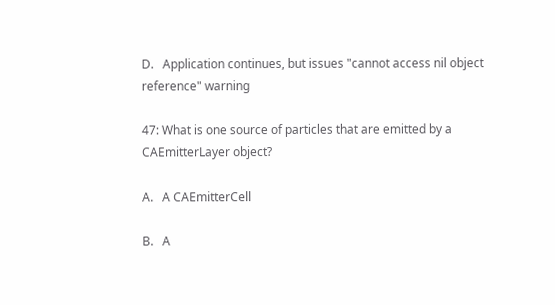D.   Application continues, but issues "cannot access nil object reference" warning

47: What is one source of particles that are emitted by a CAEmitterLayer object?

A.   A CAEmitterCell

B.   A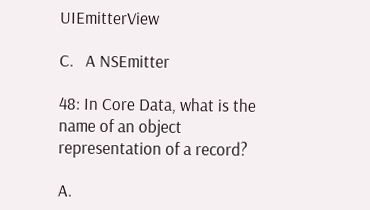UIEmitterView

C.   A NSEmitter

48: In Core Data, what is the name of an object representation of a record?

A.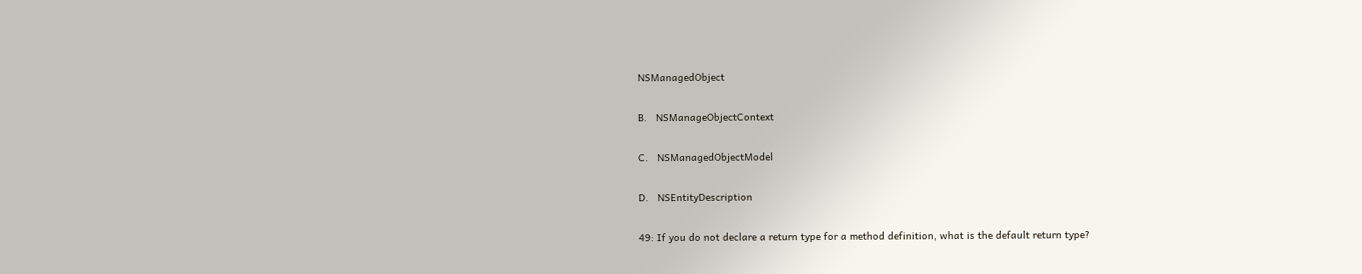NSManagedObject

B.   NSManageObjectContext

C.   NSManagedObjectModel

D.   NSEntityDescription

49: If you do not declare a return type for a method definition, what is the default return type?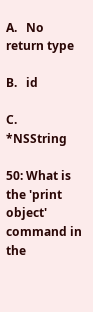A.   No return type

B.   id

C.   *NSString

50: What is the 'print object' command in the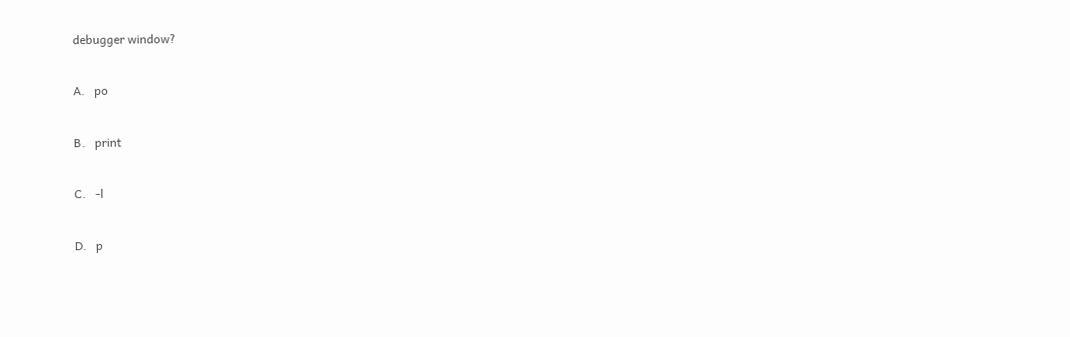debugger window?

A.   po

B.   print

C.   -l

D.   p